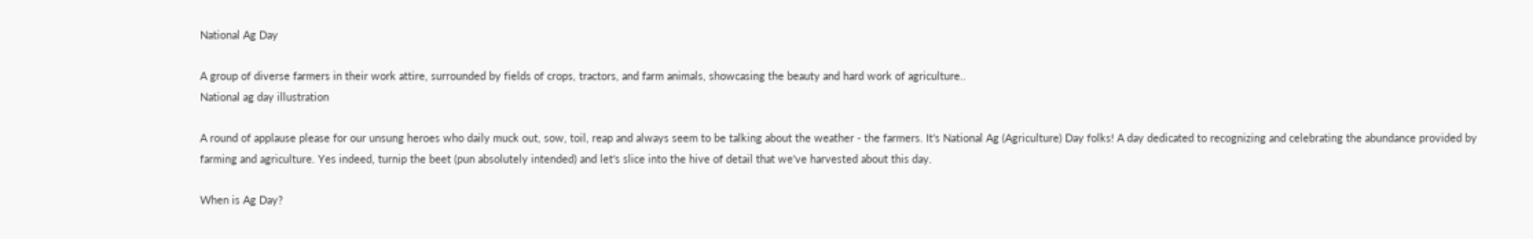National Ag Day

A group of diverse farmers in their work attire, surrounded by fields of crops, tractors, and farm animals, showcasing the beauty and hard work of agriculture..
National ag day illustration

A round of applause please for our unsung heroes who daily muck out, sow, toil, reap and always seem to be talking about the weather - the farmers. It's National Ag (Agriculture) Day folks! A day dedicated to recognizing and celebrating the abundance provided by farming and agriculture. Yes indeed, turnip the beet (pun absolutely intended) and let's slice into the hive of detail that we've harvested about this day.

When is Ag Day?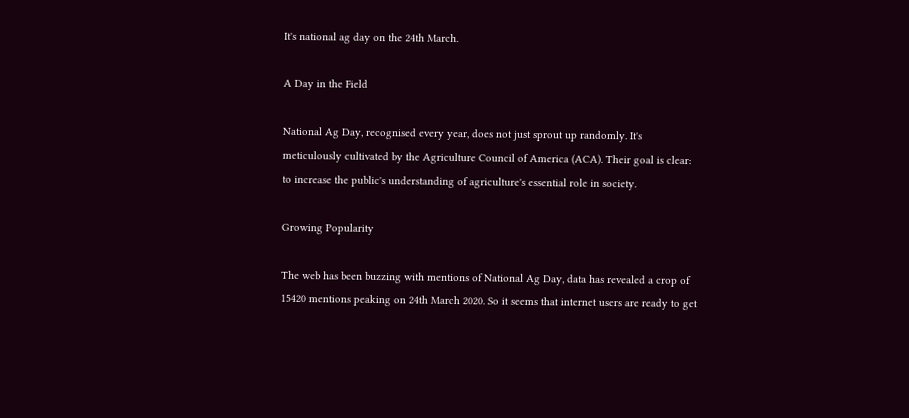It's national ag day on the 24th March.

A Day in the Field

National Ag Day, recognised every year, does not just sprout up randomly. It's meticulously cultivated by the Agriculture Council of America (ACA). Their goal is clear: to increase the public's understanding of agriculture's essential role in society.

Growing Popularity

The web has been buzzing with mentions of National Ag Day, data has revealed a crop of 15420 mentions peaking on 24th March 2020. So it seems that internet users are ready to get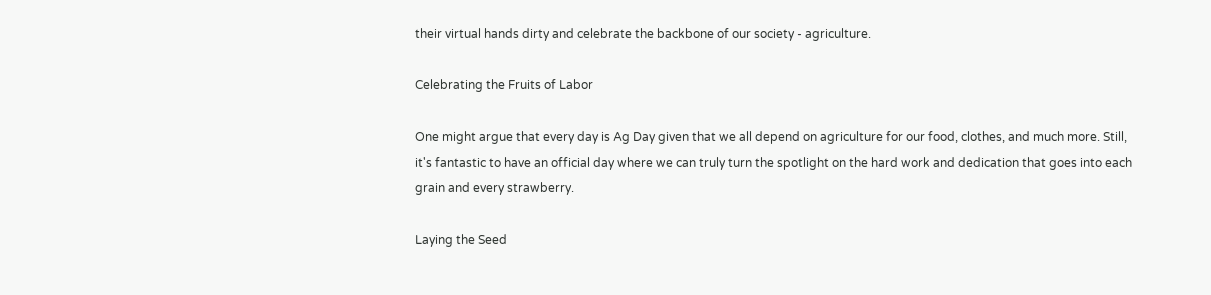their virtual hands dirty and celebrate the backbone of our society - agriculture.

Celebrating the Fruits of Labor

One might argue that every day is Ag Day given that we all depend on agriculture for our food, clothes, and much more. Still, it's fantastic to have an official day where we can truly turn the spotlight on the hard work and dedication that goes into each grain and every strawberry.

Laying the Seed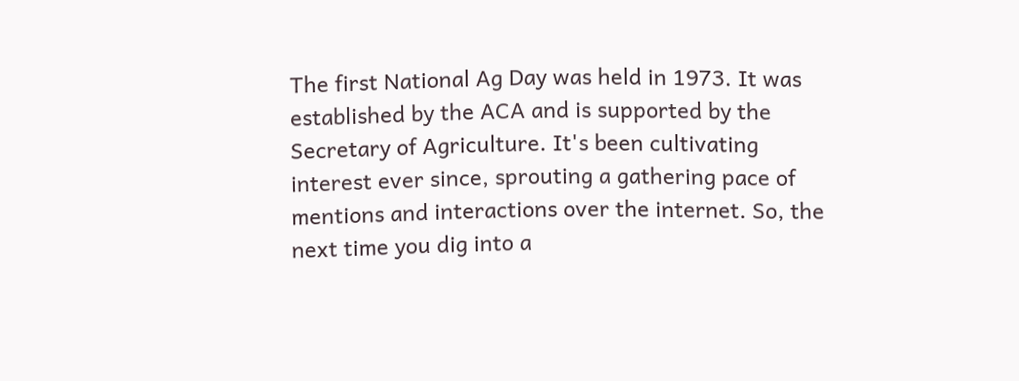The first National Ag Day was held in 1973. It was established by the ACA and is supported by the Secretary of Agriculture. It's been cultivating interest ever since, sprouting a gathering pace of mentions and interactions over the internet. So, the next time you dig into a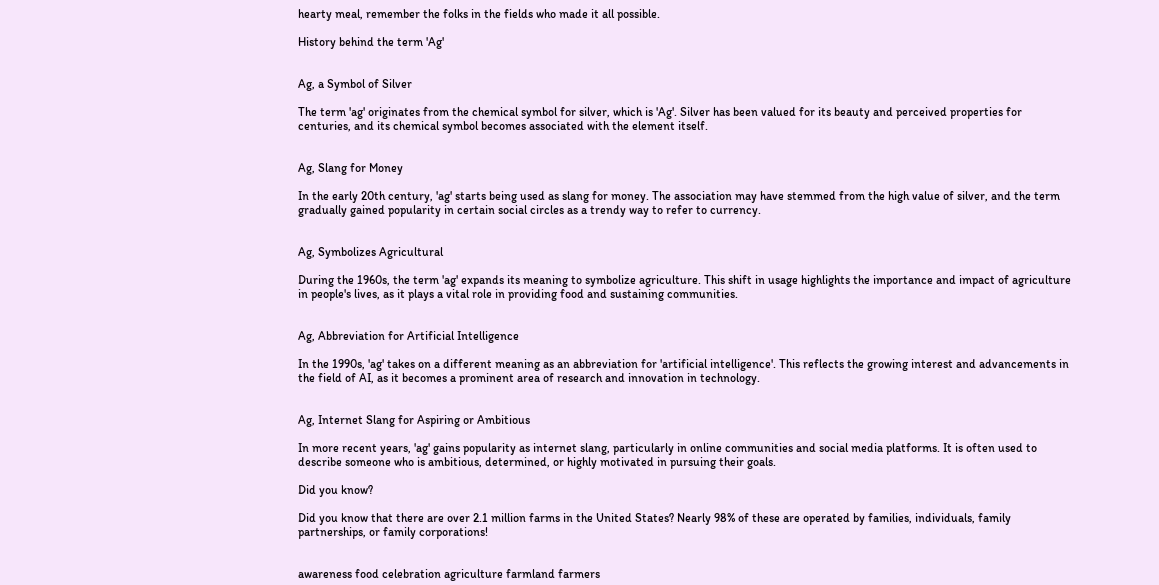hearty meal, remember the folks in the fields who made it all possible.

History behind the term 'Ag'


Ag, a Symbol of Silver

The term 'ag' originates from the chemical symbol for silver, which is 'Ag'. Silver has been valued for its beauty and perceived properties for centuries, and its chemical symbol becomes associated with the element itself.


Ag, Slang for Money

In the early 20th century, 'ag' starts being used as slang for money. The association may have stemmed from the high value of silver, and the term gradually gained popularity in certain social circles as a trendy way to refer to currency.


Ag, Symbolizes Agricultural

During the 1960s, the term 'ag' expands its meaning to symbolize agriculture. This shift in usage highlights the importance and impact of agriculture in people's lives, as it plays a vital role in providing food and sustaining communities.


Ag, Abbreviation for Artificial Intelligence

In the 1990s, 'ag' takes on a different meaning as an abbreviation for 'artificial intelligence'. This reflects the growing interest and advancements in the field of AI, as it becomes a prominent area of research and innovation in technology.


Ag, Internet Slang for Aspiring or Ambitious

In more recent years, 'ag' gains popularity as internet slang, particularly in online communities and social media platforms. It is often used to describe someone who is ambitious, determined, or highly motivated in pursuing their goals.

Did you know?

Did you know that there are over 2.1 million farms in the United States? Nearly 98% of these are operated by families, individuals, family partnerships, or family corporations!


awareness food celebration agriculture farmland farmers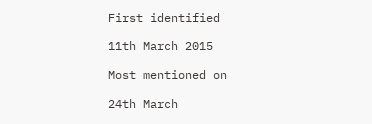First identified

11th March 2015

Most mentioned on

24th March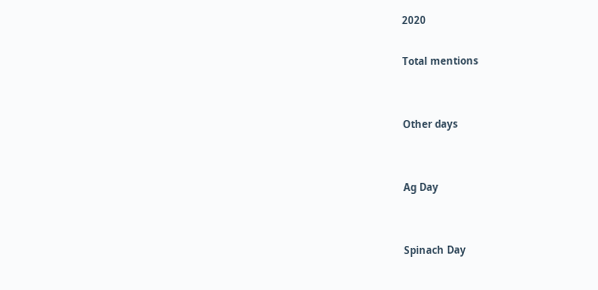2020

Total mentions


Other days


Ag Day


Spinach Day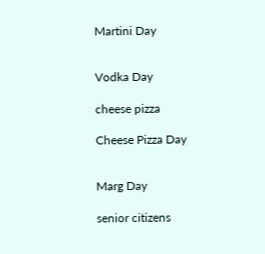Martini Day


Vodka Day

cheese pizza

Cheese Pizza Day


Marg Day

senior citizens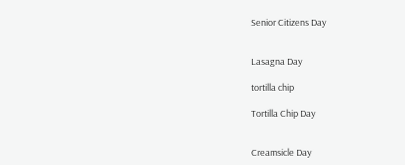Senior Citizens Day


Lasagna Day

tortilla chip

Tortilla Chip Day


Creamsicle Day